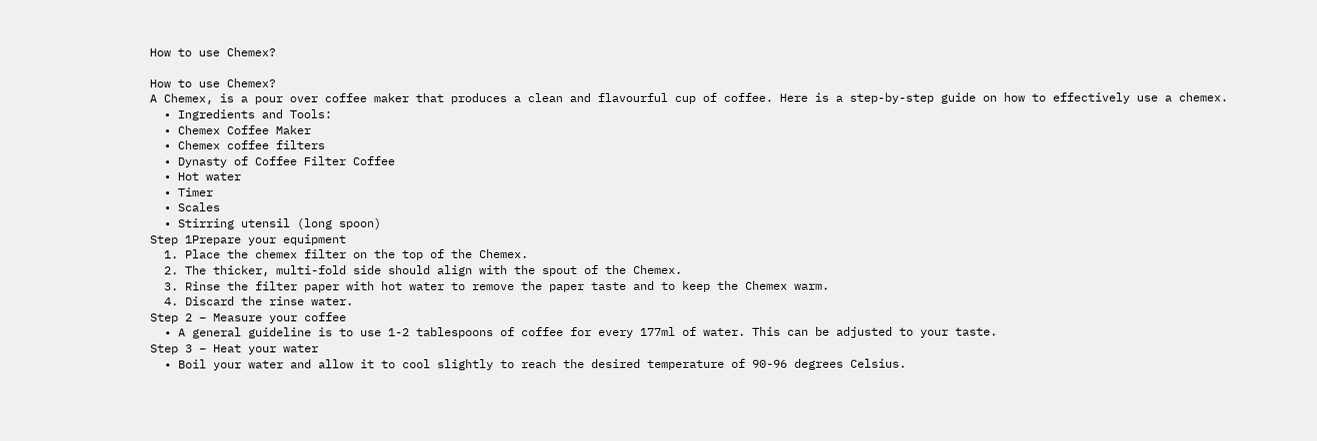How to use Chemex?

How to use Chemex?
A Chemex, is a pour over coffee maker that produces a clean and flavourful cup of coffee. Here is a step-by-step guide on how to effectively use a chemex.
  • Ingredients and Tools:
  • Chemex Coffee Maker
  • Chemex coffee filters
  • Dynasty of Coffee Filter Coffee
  • Hot water
  • Timer
  • Scales
  • Stirring utensil (long spoon)
Step 1Prepare your equipment
  1. Place the chemex filter on the top of the Chemex.
  2. The thicker, multi-fold side should align with the spout of the Chemex.
  3. Rinse the filter paper with hot water to remove the paper taste and to keep the Chemex warm.
  4. Discard the rinse water.
Step 2 – Measure your coffee
  • A general guideline is to use 1-2 tablespoons of coffee for every 177ml of water. This can be adjusted to your taste.
Step 3 – Heat your water
  • Boil your water and allow it to cool slightly to reach the desired temperature of 90-96 degrees Celsius.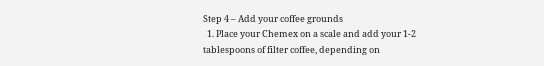Step 4 – Add your coffee grounds
  1. Place your Chemex on a scale and add your 1-2 tablespoons of filter coffee, depending on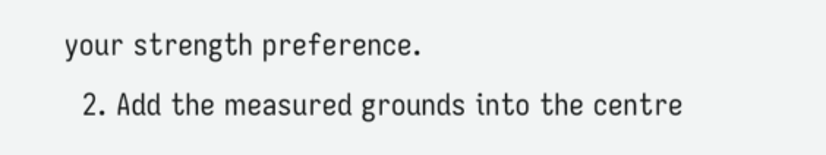your strength preference.
  2. Add the measured grounds into the centre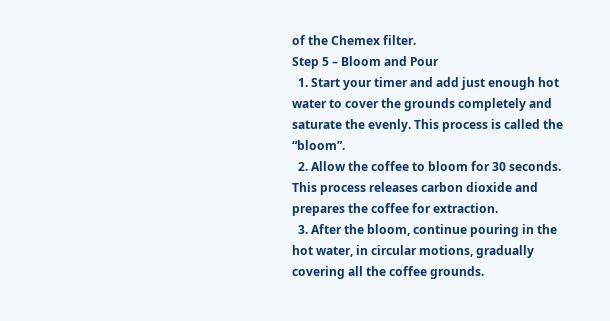of the Chemex filter.
Step 5 – Bloom and Pour
  1. Start your timer and add just enough hot water to cover the grounds completely and saturate the evenly. This process is called the “bloom”.
  2. Allow the coffee to bloom for 30 seconds. This process releases carbon dioxide and prepares the coffee for extraction.
  3. After the bloom, continue pouring in the hot water, in circular motions, gradually covering all the coffee grounds.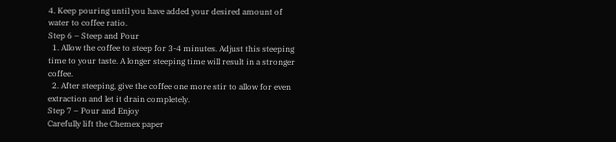4. Keep pouring until you have added your desired amount of water to coffee ratio.
Step 6 – Steep and Pour
  1. Allow the coffee to steep for 3-4 minutes. Adjust this steeping time to your taste. A longer steeping time will result in a stronger coffee.
  2. After steeping, give the coffee one more stir to allow for even extraction and let it drain completely.
Step 7 – Pour and Enjoy
Carefully lift the Chemex paper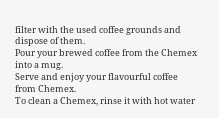filter with the used coffee grounds and dispose of them.
Pour your brewed coffee from the Chemex into a mug.
Serve and enjoy your flavourful coffee from Chemex.
To clean a Chemex, rinse it with hot water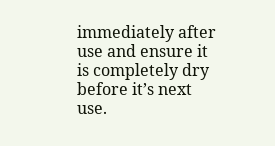immediately after use and ensure it is completely dry before it’s next use.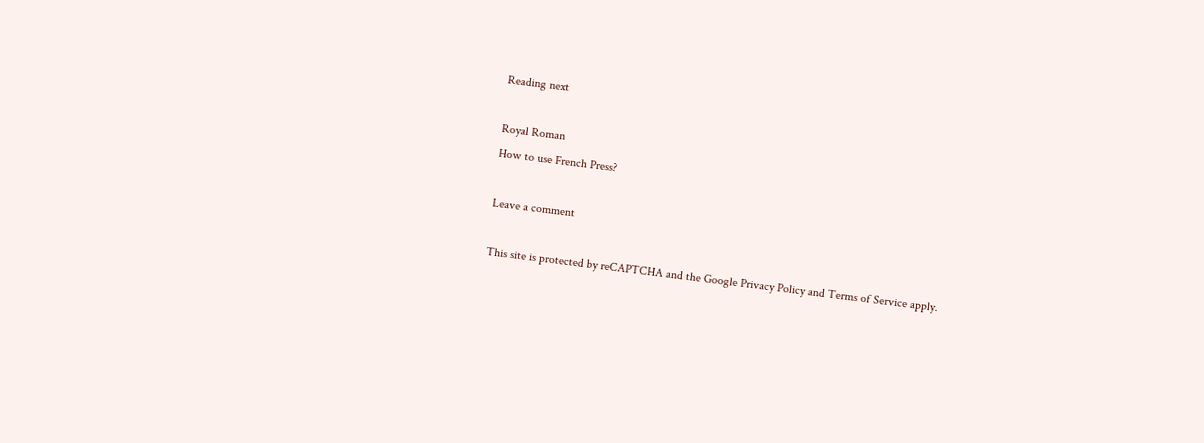Reading next

Royal Roman
How to use French Press?

Leave a comment

This site is protected by reCAPTCHA and the Google Privacy Policy and Terms of Service apply.